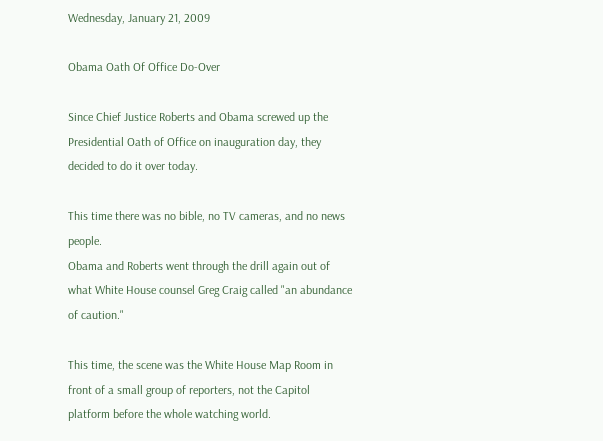Wednesday, January 21, 2009

Obama Oath Of Office Do-Over

Since Chief Justice Roberts and Obama screwed up the Presidential Oath of Office on inauguration day, they decided to do it over today.

This time there was no bible, no TV cameras, and no news people.
Obama and Roberts went through the drill again out of what White House counsel Greg Craig called "an abundance of caution."

This time, the scene was the White House Map Room in front of a small group of reporters, not the Capitol platform before the whole watching world.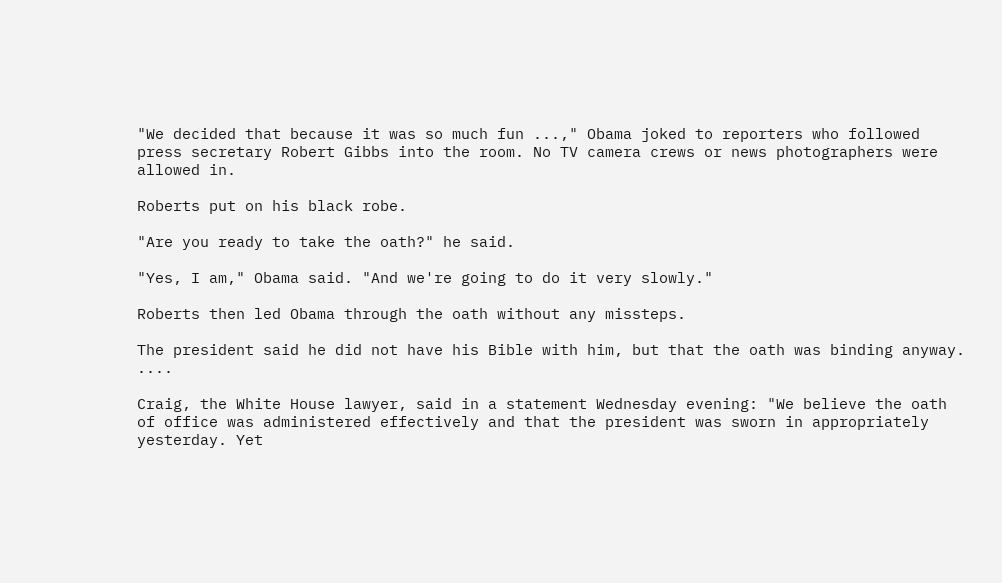"We decided that because it was so much fun ...," Obama joked to reporters who followed press secretary Robert Gibbs into the room. No TV camera crews or news photographers were allowed in.

Roberts put on his black robe.

"Are you ready to take the oath?" he said.

"Yes, I am," Obama said. "And we're going to do it very slowly."

Roberts then led Obama through the oath without any missteps.

The president said he did not have his Bible with him, but that the oath was binding anyway. ....

Craig, the White House lawyer, said in a statement Wednesday evening: "We believe the oath of office was administered effectively and that the president was sworn in appropriately yesterday. Yet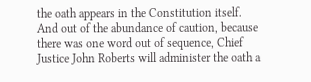the oath appears in the Constitution itself. And out of the abundance of caution, because there was one word out of sequence, Chief Justice John Roberts will administer the oath a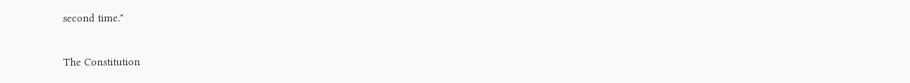second time."

The Constitution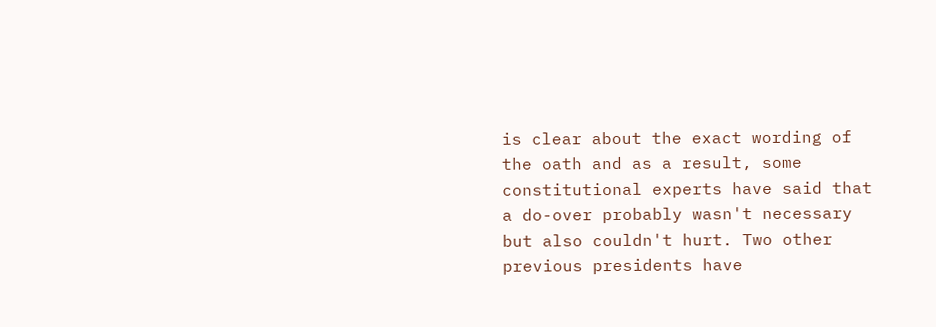is clear about the exact wording of the oath and as a result, some constitutional experts have said that a do-over probably wasn't necessary but also couldn't hurt. Two other previous presidents have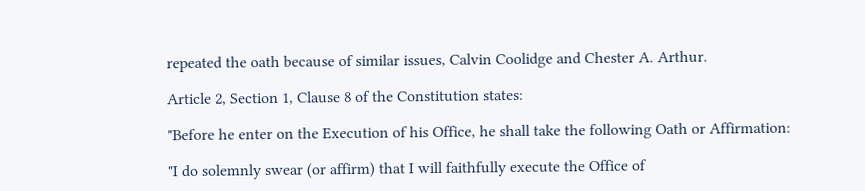repeated the oath because of similar issues, Calvin Coolidge and Chester A. Arthur.

Article 2, Section 1, Clause 8 of the Constitution states:

"Before he enter on the Execution of his Office, he shall take the following Oath or Affirmation:

"I do solemnly swear (or affirm) that I will faithfully execute the Office of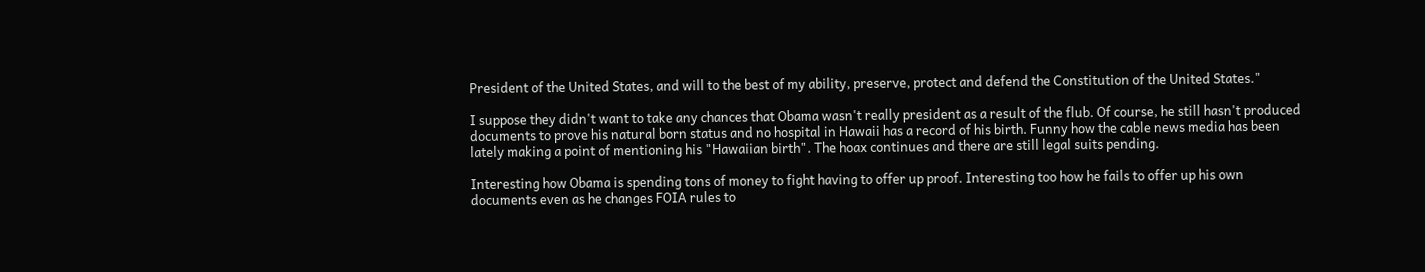President of the United States, and will to the best of my ability, preserve, protect and defend the Constitution of the United States."

I suppose they didn't want to take any chances that Obama wasn't really president as a result of the flub. Of course, he still hasn't produced documents to prove his natural born status and no hospital in Hawaii has a record of his birth. Funny how the cable news media has been lately making a point of mentioning his "Hawaiian birth". The hoax continues and there are still legal suits pending.

Interesting how Obama is spending tons of money to fight having to offer up proof. Interesting too how he fails to offer up his own documents even as he changes FOIA rules to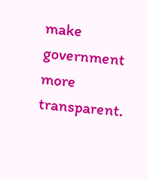make government more transparent.